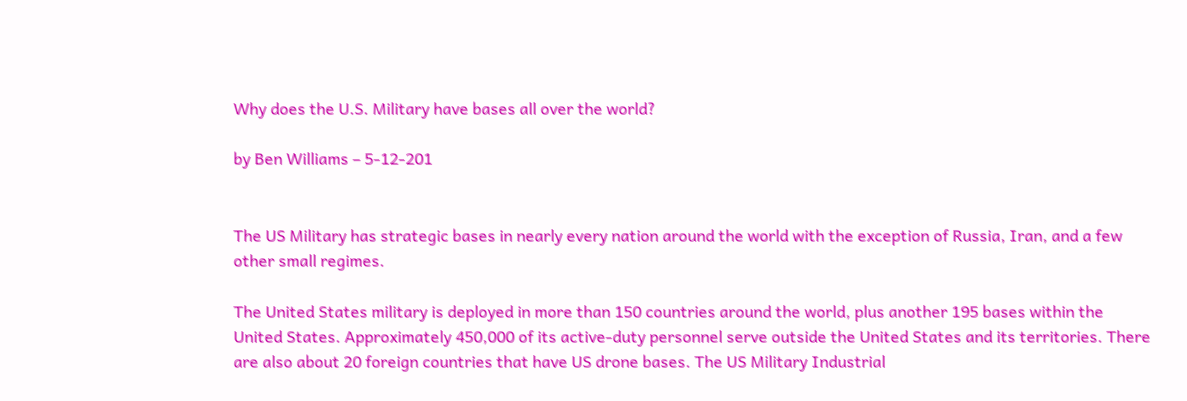Why does the U.S. Military have bases all over the world?

by Ben Williams – 5-12-201


The US Military has strategic bases in nearly every nation around the world with the exception of Russia, Iran, and a few other small regimes.

The United States military is deployed in more than 150 countries around the world, plus another 195 bases within the United States. Approximately 450,000 of its active-duty personnel serve outside the United States and its territories. There are also about 20 foreign countries that have US drone bases. The US Military Industrial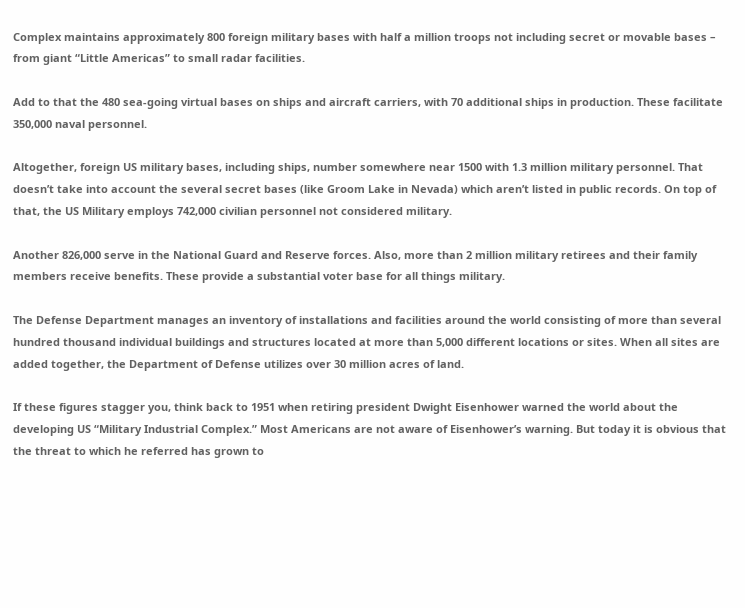Complex maintains approximately 800 foreign military bases with half a million troops not including secret or movable bases – from giant “Little Americas” to small radar facilities.

Add to that the 480 sea-going virtual bases on ships and aircraft carriers, with 70 additional ships in production. These facilitate 350,000 naval personnel.

Altogether, foreign US military bases, including ships, number somewhere near 1500 with 1.3 million military personnel. That doesn’t take into account the several secret bases (like Groom Lake in Nevada) which aren’t listed in public records. On top of that, the US Military employs 742,000 civilian personnel not considered military.

Another 826,000 serve in the National Guard and Reserve forces. Also, more than 2 million military retirees and their family members receive benefits. These provide a substantial voter base for all things military.

The Defense Department manages an inventory of installations and facilities around the world consisting of more than several hundred thousand individual buildings and structures located at more than 5,000 different locations or sites. When all sites are added together, the Department of Defense utilizes over 30 million acres of land.

If these figures stagger you, think back to 1951 when retiring president Dwight Eisenhower warned the world about the developing US “Military Industrial Complex.” Most Americans are not aware of Eisenhower’s warning. But today it is obvious that the threat to which he referred has grown to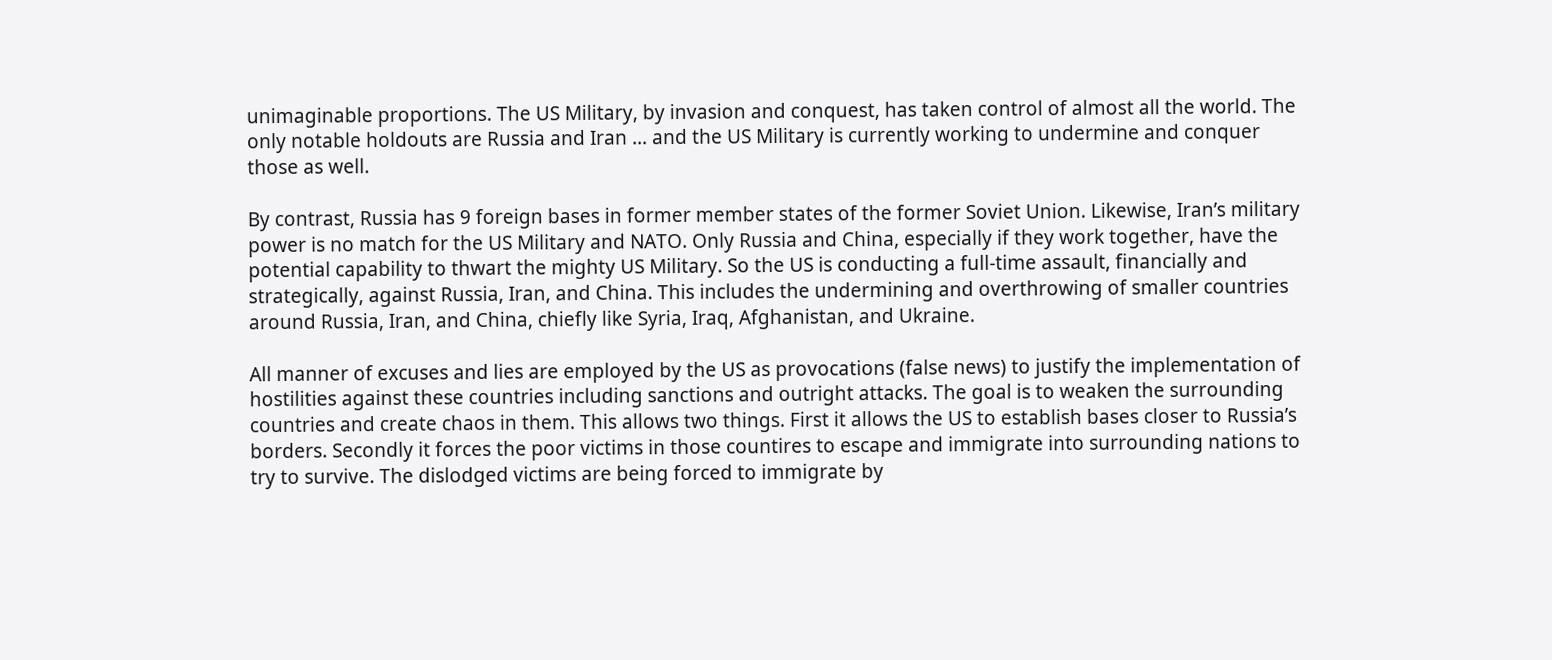unimaginable proportions. The US Military, by invasion and conquest, has taken control of almost all the world. The only notable holdouts are Russia and Iran … and the US Military is currently working to undermine and conquer those as well.

By contrast, Russia has 9 foreign bases in former member states of the former Soviet Union. Likewise, Iran’s military power is no match for the US Military and NATO. Only Russia and China, especially if they work together, have the potential capability to thwart the mighty US Military. So the US is conducting a full-time assault, financially and strategically, against Russia, Iran, and China. This includes the undermining and overthrowing of smaller countries around Russia, Iran, and China, chiefly like Syria, Iraq, Afghanistan, and Ukraine.

All manner of excuses and lies are employed by the US as provocations (false news) to justify the implementation of hostilities against these countries including sanctions and outright attacks. The goal is to weaken the surrounding countries and create chaos in them. This allows two things. First it allows the US to establish bases closer to Russia’s borders. Secondly it forces the poor victims in those countires to escape and immigrate into surrounding nations to try to survive. The dislodged victims are being forced to immigrate by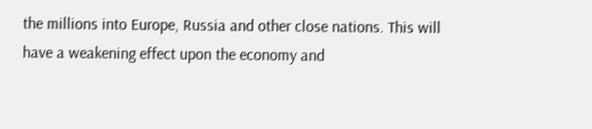the millions into Europe, Russia and other close nations. This will have a weakening effect upon the economy and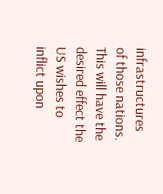infrastructures of those nations. This will have the desired effect the US wishes to inflict upon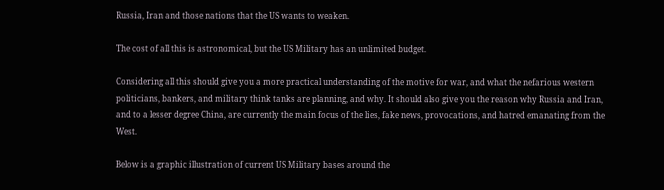Russia, Iran and those nations that the US wants to weaken.

The cost of all this is astronomical, but the US Military has an unlimited budget.

Considering all this should give you a more practical understanding of the motive for war, and what the nefarious western politicians, bankers, and military think tanks are planning, and why. It should also give you the reason why Russia and Iran, and to a lesser degree China, are currently the main focus of the lies, fake news, provocations, and hatred emanating from the West.

Below is a graphic illustration of current US Military bases around the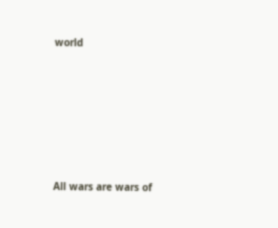world







All wars are wars of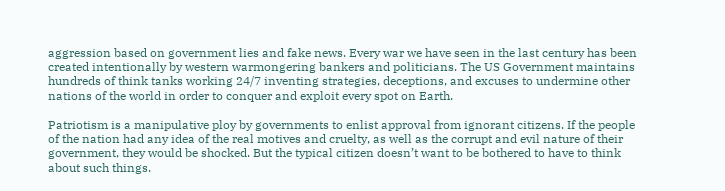aggression based on government lies and fake news. Every war we have seen in the last century has been created intentionally by western warmongering bankers and politicians. The US Government maintains hundreds of think tanks working 24/7 inventing strategies, deceptions, and excuses to undermine other nations of the world in order to conquer and exploit every spot on Earth.

Patriotism is a manipulative ploy by governments to enlist approval from ignorant citizens. If the people of the nation had any idea of the real motives and cruelty, as well as the corrupt and evil nature of their government, they would be shocked. But the typical citizen doesn’t want to be bothered to have to think about such things.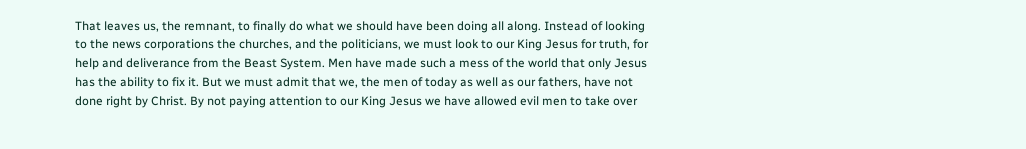That leaves us, the remnant, to finally do what we should have been doing all along. Instead of looking to the news corporations the churches, and the politicians, we must look to our King Jesus for truth, for help and deliverance from the Beast System. Men have made such a mess of the world that only Jesus has the ability to fix it. But we must admit that we, the men of today as well as our fathers, have not done right by Christ. By not paying attention to our King Jesus we have allowed evil men to take over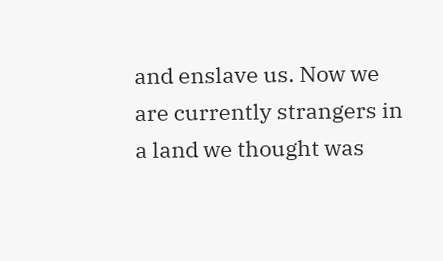and enslave us. Now we are currently strangers in a land we thought was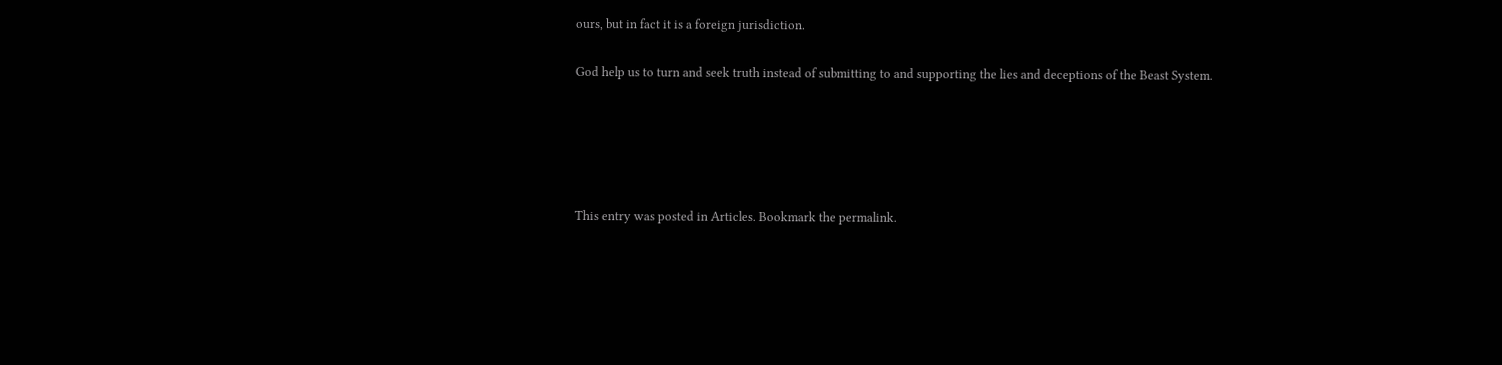ours, but in fact it is a foreign jurisdiction.

God help us to turn and seek truth instead of submitting to and supporting the lies and deceptions of the Beast System.





This entry was posted in Articles. Bookmark the permalink.